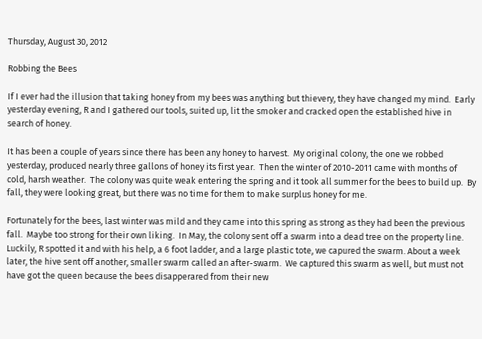Thursday, August 30, 2012

Robbing the Bees

If I ever had the illusion that taking honey from my bees was anything but thievery, they have changed my mind.  Early yesterday evening, R and I gathered our tools, suited up, lit the smoker and cracked open the established hive in search of honey.

It has been a couple of years since there has been any honey to harvest.  My original colony, the one we robbed yesterday, produced nearly three gallons of honey its first year.  Then the winter of 2010-2011 came with months of cold, harsh weather.  The colony was quite weak entering the spring and it took all summer for the bees to build up.  By fall, they were looking great, but there was no time for them to make surplus honey for me.

Fortunately for the bees, last winter was mild and they came into this spring as strong as they had been the previous fall.  Maybe too strong for their own liking.  In May, the colony sent off a swarm into a dead tree on the property line.  Luckily, R spotted it and with his help, a 6 foot ladder, and a large plastic tote, we capured the swarm. About a week later, the hive sent off another, smaller swarm called an after-swarm.  We captured this swarm as well, but must not have got the queen because the bees disapperared from their new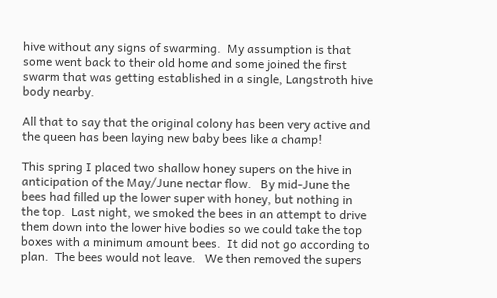hive without any signs of swarming.  My assumption is that some went back to their old home and some joined the first swarm that was getting established in a single, Langstroth hive body nearby.

All that to say that the original colony has been very active and the queen has been laying new baby bees like a champ!

This spring I placed two shallow honey supers on the hive in anticipation of the May/June nectar flow.   By mid-June the bees had filled up the lower super with honey, but nothing in the top.  Last night, we smoked the bees in an attempt to drive them down into the lower hive bodies so we could take the top boxes with a minimum amount bees.  It did not go according to plan.  The bees would not leave.   We then removed the supers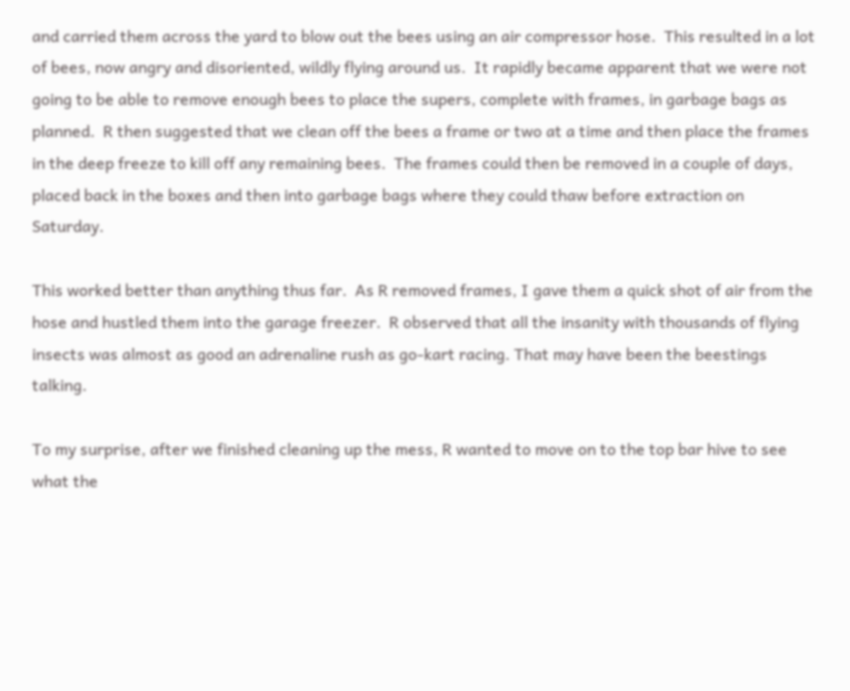and carried them across the yard to blow out the bees using an air compressor hose.  This resulted in a lot of bees, now angry and disoriented, wildly flying around us.  It rapidly became apparent that we were not going to be able to remove enough bees to place the supers, complete with frames, in garbage bags as planned.  R then suggested that we clean off the bees a frame or two at a time and then place the frames in the deep freeze to kill off any remaining bees.  The frames could then be removed in a couple of days, placed back in the boxes and then into garbage bags where they could thaw before extraction on Saturday.

This worked better than anything thus far.  As R removed frames, I gave them a quick shot of air from the hose and hustled them into the garage freezer.  R observed that all the insanity with thousands of flying insects was almost as good an adrenaline rush as go-kart racing. That may have been the beestings talking.

To my surprise, after we finished cleaning up the mess, R wanted to move on to the top bar hive to see what the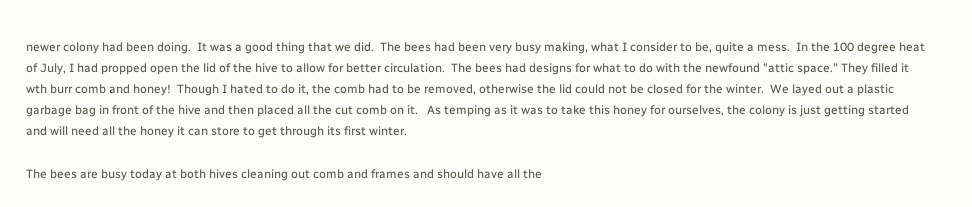newer colony had been doing.  It was a good thing that we did.  The bees had been very busy making, what I consider to be, quite a mess.  In the 100 degree heat of July, I had propped open the lid of the hive to allow for better circulation.  The bees had designs for what to do with the newfound "attic space." They filled it wth burr comb and honey!  Though I hated to do it, the comb had to be removed, otherwise the lid could not be closed for the winter.  We layed out a plastic garbage bag in front of the hive and then placed all the cut comb on it.   As temping as it was to take this honey for ourselves, the colony is just getting started and will need all the honey it can store to get through its first winter.

The bees are busy today at both hives cleaning out comb and frames and should have all the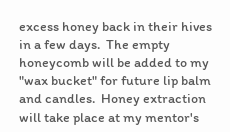excess honey back in their hives in a few days.  The empty honeycomb will be added to my "wax bucket" for future lip balm and candles.  Honey extraction will take place at my mentor's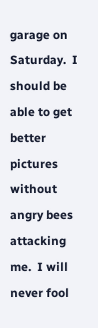garage on Saturday.  I should be able to get better pictures without angry bees attacking me.  I will never fool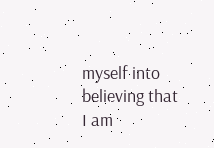myself into believing that I am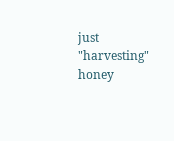just "harvesting" honey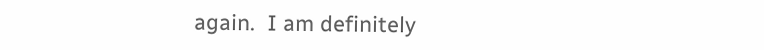again.  I am definitely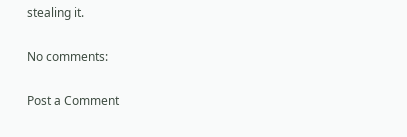stealing it.

No comments:

Post a Comment